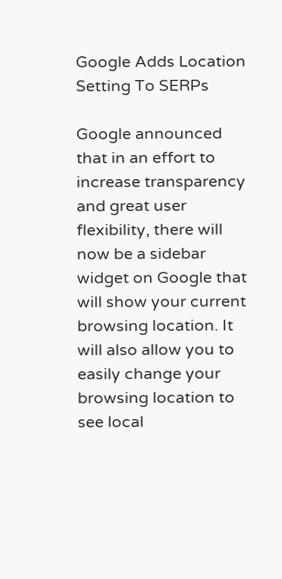Google Adds Location Setting To SERPs

Google announced that in an effort to increase transparency and great user flexibility, there will now be a sidebar widget on Google that will show your current browsing location. It will also allow you to easily change your browsing location to see local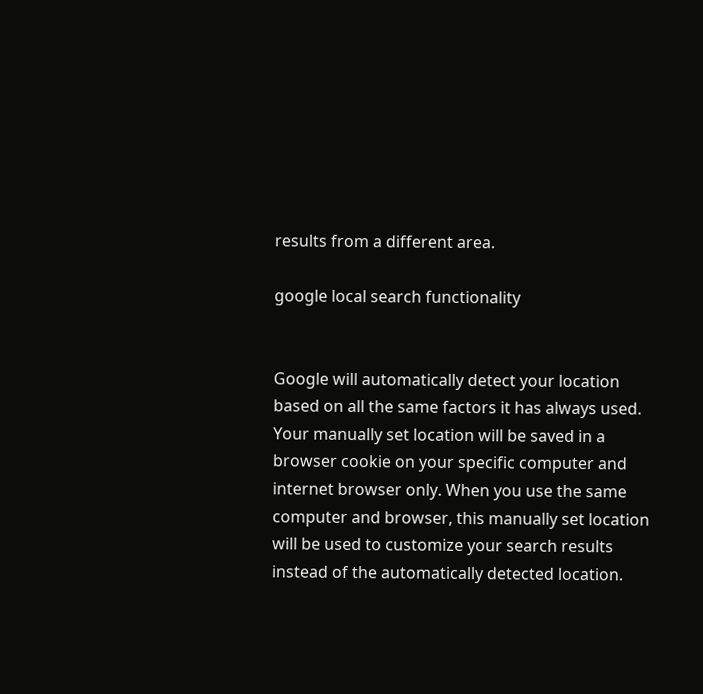results from a different area.

google local search functionality


Google will automatically detect your location based on all the same factors it has always used. Your manually set location will be saved in a browser cookie on your specific computer and internet browser only. When you use the same computer and browser, this manually set location will be used to customize your search results instead of the automatically detected location.